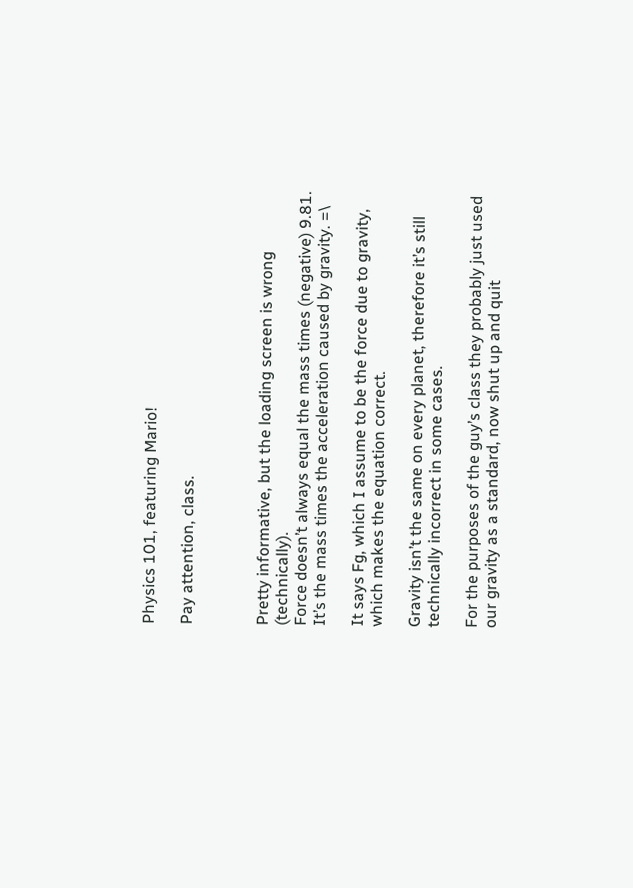Physics 101, featuring Mario!

Pay attention, class.



Pretty informative, but the loading screen is wrong (technically).
Force doesn’t always equal the mass times (negative) 9.81. It’s the mass times the acceleration caused by gravity. =\

It says Fg, which I assume to be the force due to gravity, which makes the equation correct.

Gravity isn’t the same on every planet, therefore it’s still technically incorrect in some cases.

For the purposes of the guy’s class they probably just used our gravity as a standard, now shut up and quit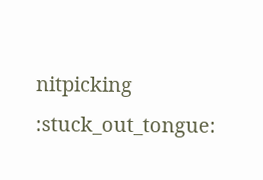nitpicking :stuck_out_tongue: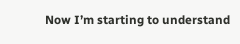Now I’m starting to understand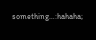something…:hahaha;